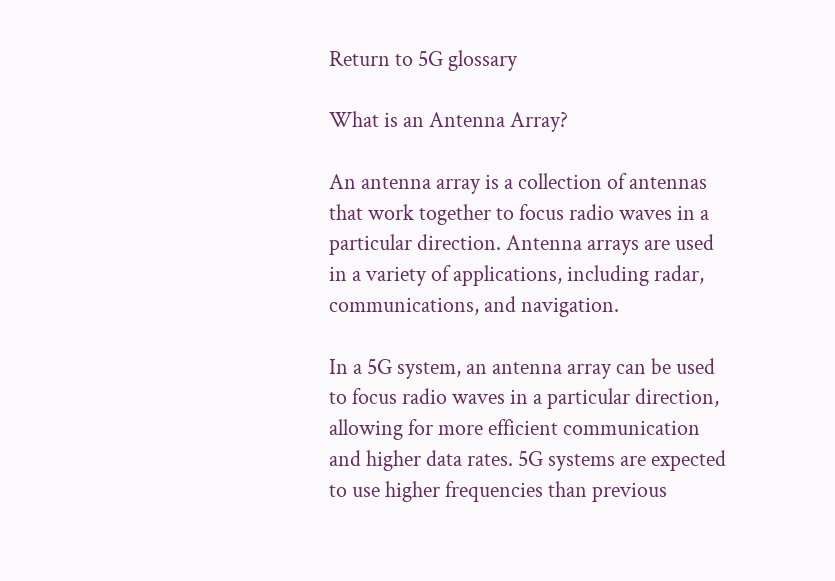Return to 5G glossary

What is an Antenna Array?

An antenna array is a collection of antennas that work together to focus radio waves in a particular direction. Antenna arrays are used in a variety of applications, including radar, communications, and navigation.

In a 5G system, an antenna array can be used to focus radio waves in a particular direction, allowing for more efficient communication and higher data rates. 5G systems are expected to use higher frequencies than previous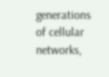generations of cellular networks,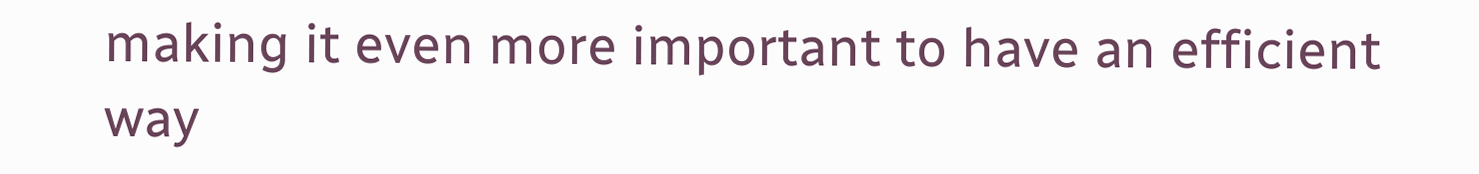making it even more important to have an efficient way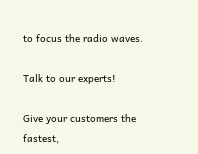to focus the radio waves.

Talk to our experts!

Give your customers the fastest,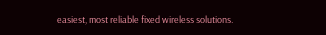easiest, most reliable fixed wireless solutions.